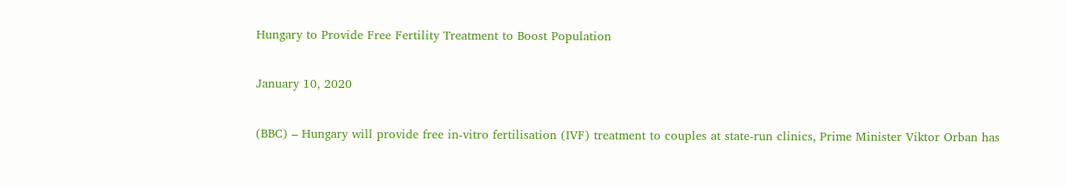Hungary to Provide Free Fertility Treatment to Boost Population

January 10, 2020

(BBC) – Hungary will provide free in-vitro fertilisation (IVF) treatment to couples at state-run clinics, Prime Minister Viktor Orban has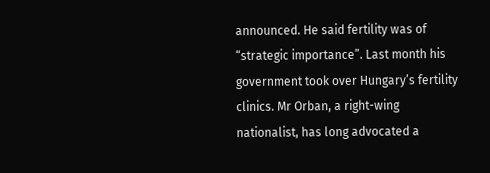announced. He said fertility was of “strategic importance”. Last month his government took over Hungary’s fertility clinics. Mr Orban, a right-wing nationalist, has long advocated a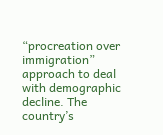“procreation over immigration” approach to deal with demographic decline. The country’s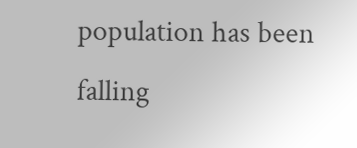population has been falling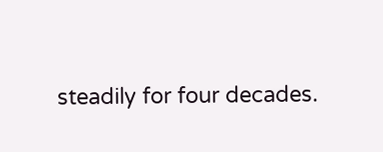steadily for four decades.